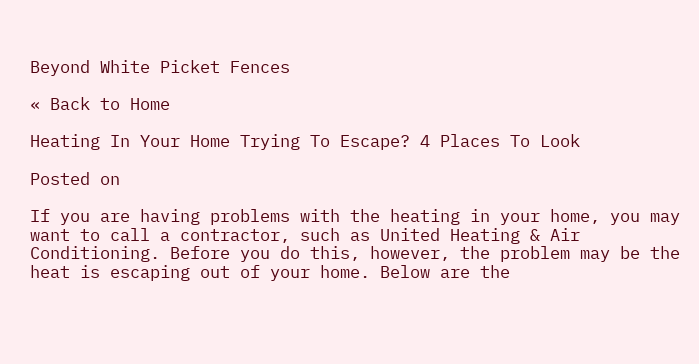Beyond White Picket Fences

« Back to Home

Heating In Your Home Trying To Escape? 4 Places To Look

Posted on

If you are having problems with the heating in your home, you may want to call a contractor, such as United Heating & Air Conditioning. Before you do this, however, the problem may be the heat is escaping out of your home. Below are the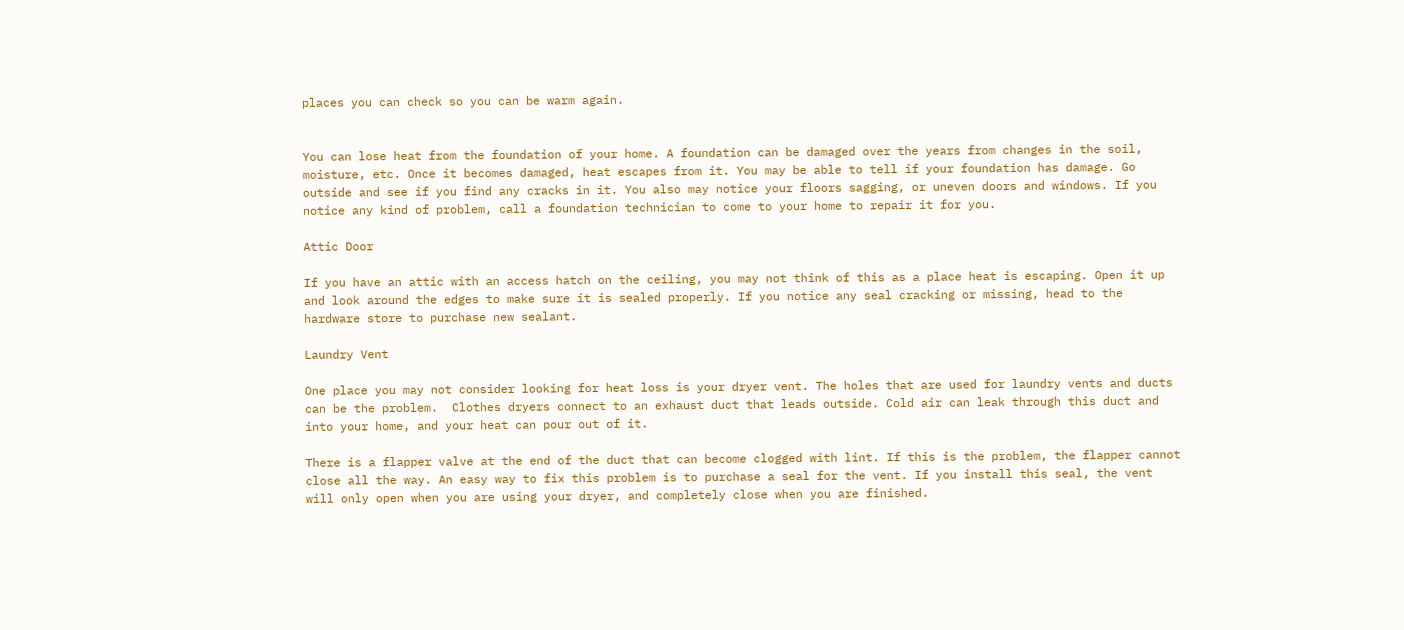places you can check so you can be warm again.


You can lose heat from the foundation of your home. A foundation can be damaged over the years from changes in the soil, moisture, etc. Once it becomes damaged, heat escapes from it. You may be able to tell if your foundation has damage. Go outside and see if you find any cracks in it. You also may notice your floors sagging, or uneven doors and windows. If you notice any kind of problem, call a foundation technician to come to your home to repair it for you.

Attic Door

If you have an attic with an access hatch on the ceiling, you may not think of this as a place heat is escaping. Open it up and look around the edges to make sure it is sealed properly. If you notice any seal cracking or missing, head to the hardware store to purchase new sealant.

Laundry Vent

One place you may not consider looking for heat loss is your dryer vent. The holes that are used for laundry vents and ducts can be the problem.  Clothes dryers connect to an exhaust duct that leads outside. Cold air can leak through this duct and into your home, and your heat can pour out of it.

There is a flapper valve at the end of the duct that can become clogged with lint. If this is the problem, the flapper cannot close all the way. An easy way to fix this problem is to purchase a seal for the vent. If you install this seal, the vent will only open when you are using your dryer, and completely close when you are finished.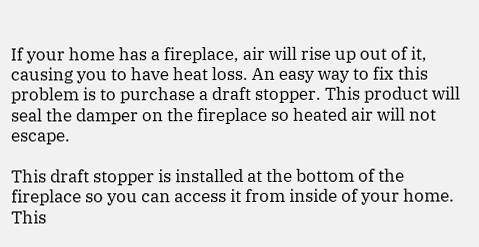If your home has a fireplace, air will rise up out of it, causing you to have heat loss. An easy way to fix this problem is to purchase a draft stopper. This product will seal the damper on the fireplace so heated air will not escape.

This draft stopper is installed at the bottom of the fireplace so you can access it from inside of your home. This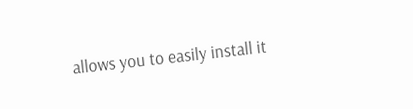allows you to easily install it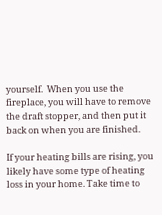yourself.  When you use the fireplace, you will have to remove the draft stopper, and then put it back on when you are finished.

If your heating bills are rising, you likely have some type of heating loss in your home. Take time to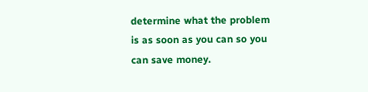determine what the problem is as soon as you can so you can save money.